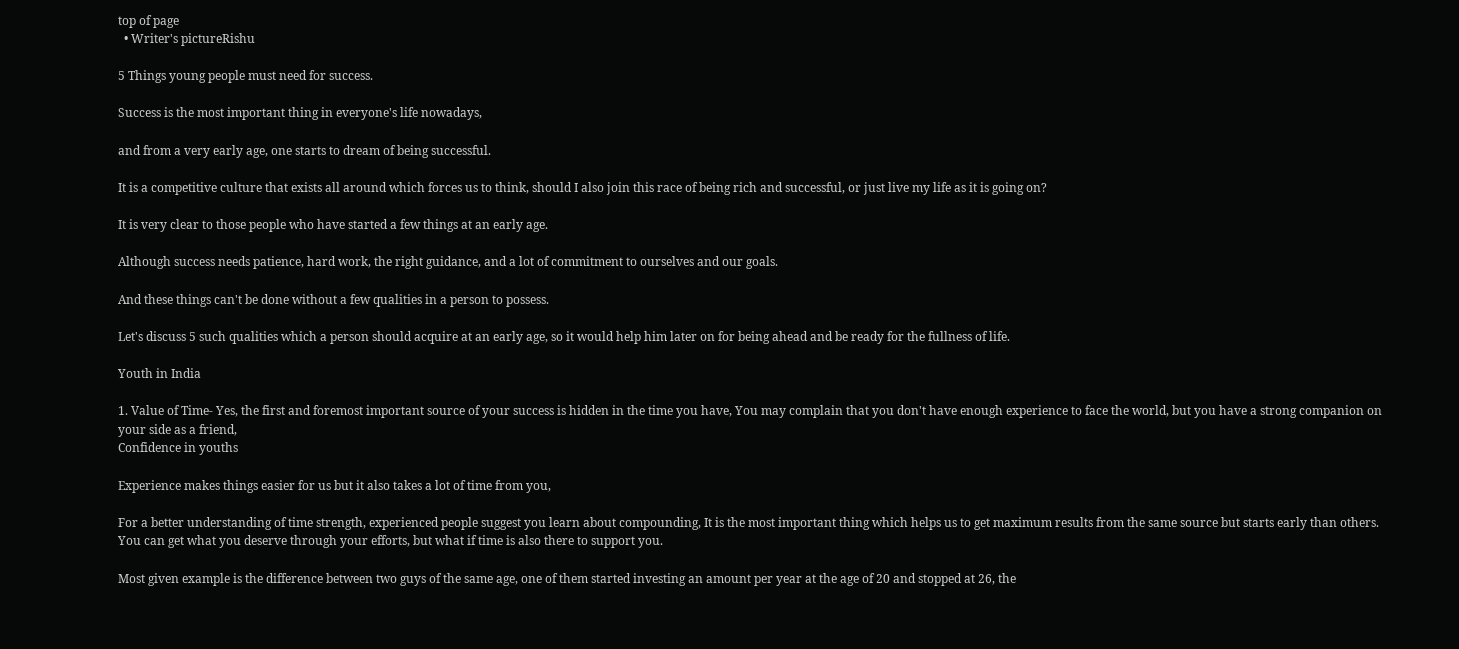top of page
  • Writer's pictureRishu

5 Things young people must need for success.

Success is the most important thing in everyone's life nowadays,

and from a very early age, one starts to dream of being successful.

It is a competitive culture that exists all around which forces us to think, should I also join this race of being rich and successful, or just live my life as it is going on?

It is very clear to those people who have started a few things at an early age.

Although success needs patience, hard work, the right guidance, and a lot of commitment to ourselves and our goals.

And these things can't be done without a few qualities in a person to possess.

Let's discuss 5 such qualities which a person should acquire at an early age, so it would help him later on for being ahead and be ready for the fullness of life.

Youth in India

1. Value of Time- Yes, the first and foremost important source of your success is hidden in the time you have, You may complain that you don't have enough experience to face the world, but you have a strong companion on your side as a friend,
Confidence in youths

Experience makes things easier for us but it also takes a lot of time from you,

For a better understanding of time strength, experienced people suggest you learn about compounding, It is the most important thing which helps us to get maximum results from the same source but starts early than others. You can get what you deserve through your efforts, but what if time is also there to support you.

Most given example is the difference between two guys of the same age, one of them started investing an amount per year at the age of 20 and stopped at 26, the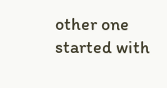other one started with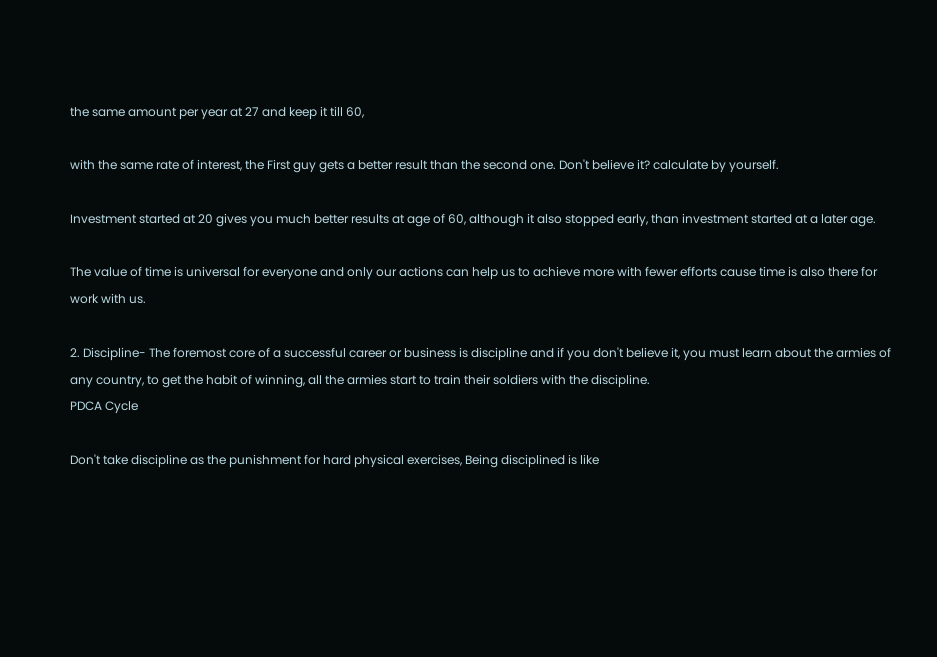the same amount per year at 27 and keep it till 60,

with the same rate of interest, the First guy gets a better result than the second one. Don't believe it? calculate by yourself.

Investment started at 20 gives you much better results at age of 60, although it also stopped early, than investment started at a later age.

The value of time is universal for everyone and only our actions can help us to achieve more with fewer efforts cause time is also there for work with us.

2. Discipline- The foremost core of a successful career or business is discipline and if you don't believe it, you must learn about the armies of any country, to get the habit of winning, all the armies start to train their soldiers with the discipline.
PDCA Cycle

Don't take discipline as the punishment for hard physical exercises, Being disciplined is like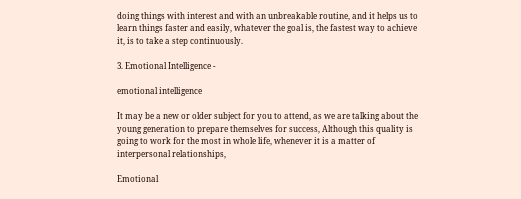doing things with interest and with an unbreakable routine, and it helps us to learn things faster and easily, whatever the goal is, the fastest way to achieve it, is to take a step continuously.

3. Emotional Intelligence -

emotional intelligence

It may be a new or older subject for you to attend, as we are talking about the young generation to prepare themselves for success, Although this quality is going to work for the most in whole life, whenever it is a matter of interpersonal relationships,

Emotional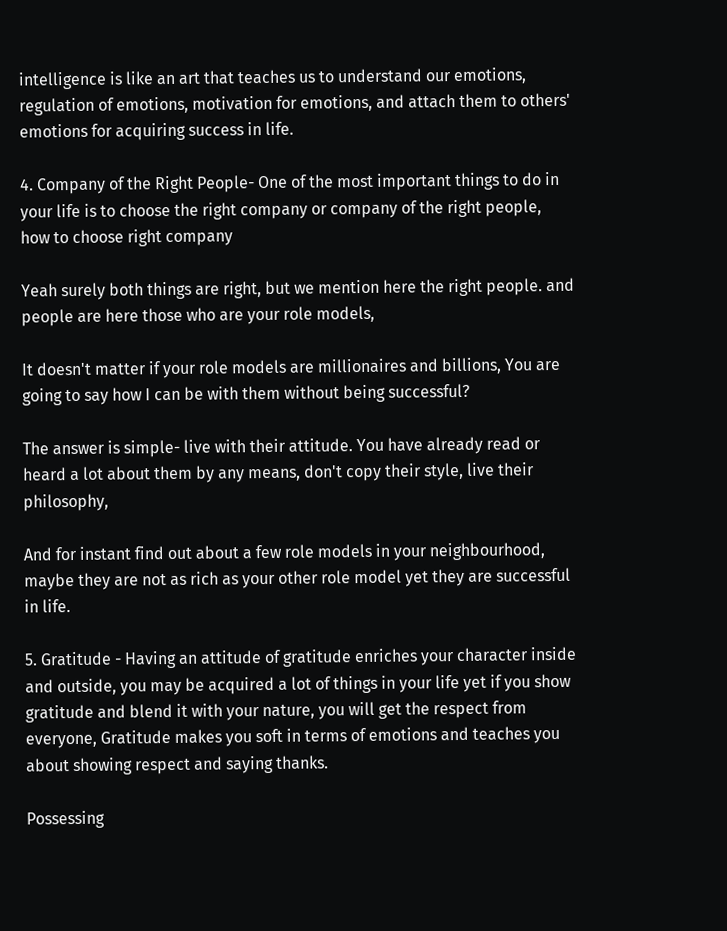intelligence is like an art that teaches us to understand our emotions, regulation of emotions, motivation for emotions, and attach them to others' emotions for acquiring success in life.

4. Company of the Right People- One of the most important things to do in your life is to choose the right company or company of the right people,
how to choose right company

Yeah surely both things are right, but we mention here the right people. and people are here those who are your role models,

It doesn't matter if your role models are millionaires and billions, You are going to say how I can be with them without being successful?

The answer is simple- live with their attitude. You have already read or heard a lot about them by any means, don't copy their style, live their philosophy,

And for instant find out about a few role models in your neighbourhood, maybe they are not as rich as your other role model yet they are successful in life.

5. Gratitude - Having an attitude of gratitude enriches your character inside and outside, you may be acquired a lot of things in your life yet if you show gratitude and blend it with your nature, you will get the respect from everyone, Gratitude makes you soft in terms of emotions and teaches you about showing respect and saying thanks.

Possessing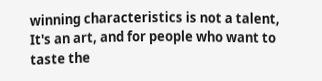winning characteristics is not a talent, It's an art, and for people who want to taste the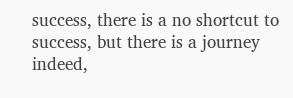success, there is a no shortcut to success, but there is a journey indeed,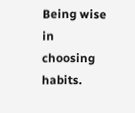Being wise in choosing habits.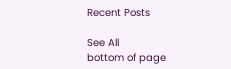Recent Posts

See All
bottom of page